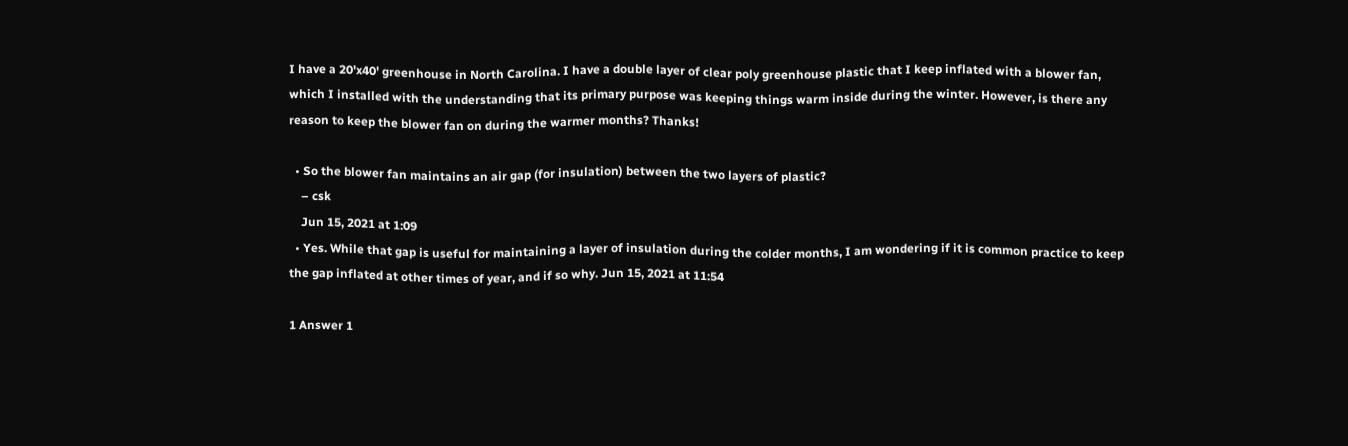I have a 20'x40' greenhouse in North Carolina. I have a double layer of clear poly greenhouse plastic that I keep inflated with a blower fan, which I installed with the understanding that its primary purpose was keeping things warm inside during the winter. However, is there any reason to keep the blower fan on during the warmer months? Thanks!

  • So the blower fan maintains an air gap (for insulation) between the two layers of plastic?
    – csk
    Jun 15, 2021 at 1:09
  • Yes. While that gap is useful for maintaining a layer of insulation during the colder months, I am wondering if it is common practice to keep the gap inflated at other times of year, and if so why. Jun 15, 2021 at 11:54

1 Answer 1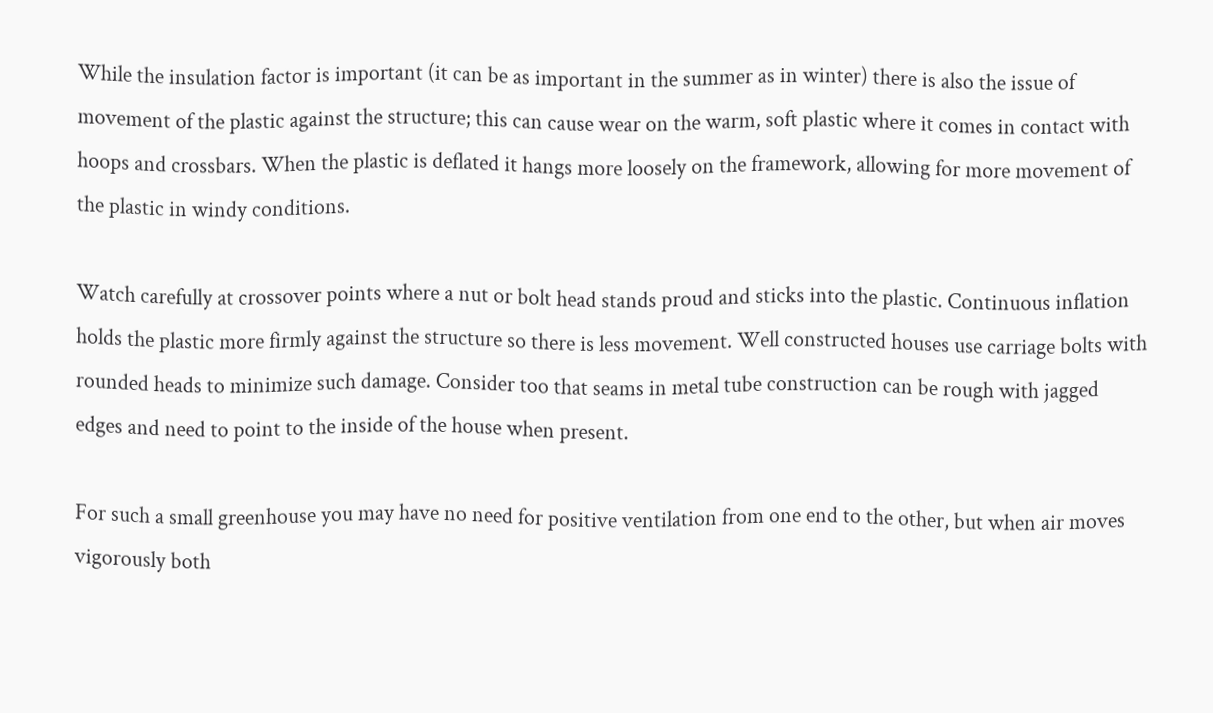While the insulation factor is important (it can be as important in the summer as in winter) there is also the issue of movement of the plastic against the structure; this can cause wear on the warm, soft plastic where it comes in contact with hoops and crossbars. When the plastic is deflated it hangs more loosely on the framework, allowing for more movement of the plastic in windy conditions.

Watch carefully at crossover points where a nut or bolt head stands proud and sticks into the plastic. Continuous inflation holds the plastic more firmly against the structure so there is less movement. Well constructed houses use carriage bolts with rounded heads to minimize such damage. Consider too that seams in metal tube construction can be rough with jagged edges and need to point to the inside of the house when present.

For such a small greenhouse you may have no need for positive ventilation from one end to the other, but when air moves vigorously both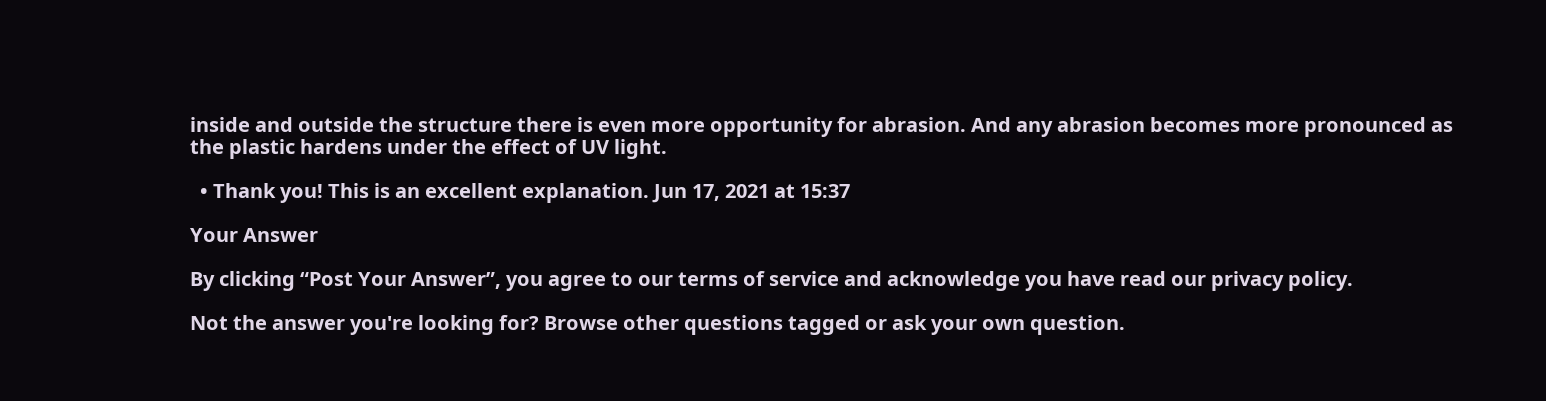inside and outside the structure there is even more opportunity for abrasion. And any abrasion becomes more pronounced as the plastic hardens under the effect of UV light.

  • Thank you! This is an excellent explanation. Jun 17, 2021 at 15:37

Your Answer

By clicking “Post Your Answer”, you agree to our terms of service and acknowledge you have read our privacy policy.

Not the answer you're looking for? Browse other questions tagged or ask your own question.